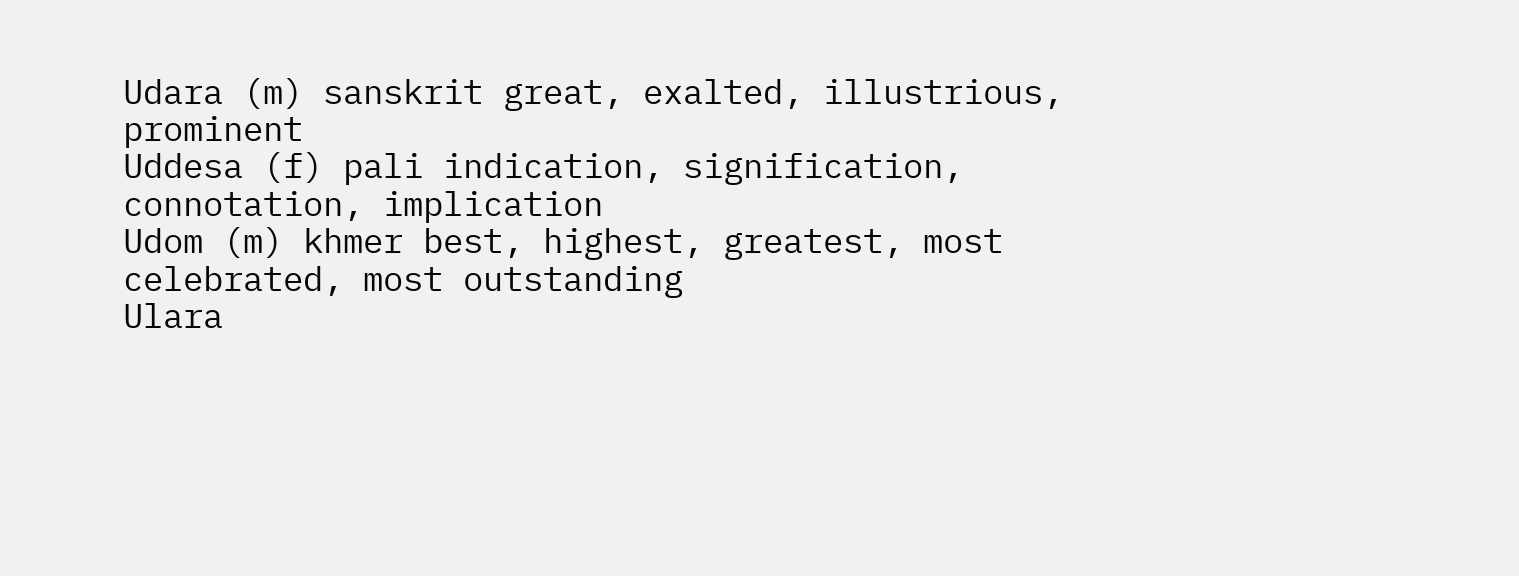Udara (m) sanskrit great, exalted, illustrious, prominent
Uddesa (f) pali indication, signification, connotation, implication
Udom (m) khmer best, highest, greatest, most celebrated, most outstanding
Ulara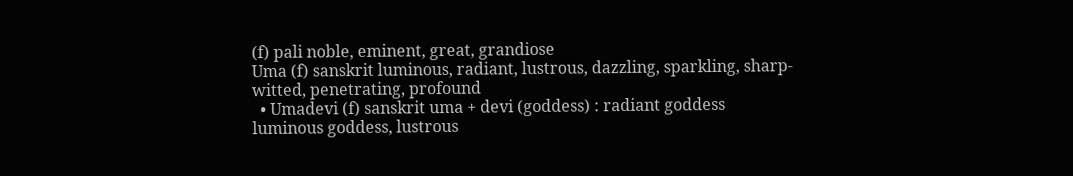(f) pali noble, eminent, great, grandiose
Uma (f) sanskrit luminous, radiant, lustrous, dazzling, sparkling, sharp-witted, penetrating, profound
  • Umadevi (f) sanskrit uma + devi (goddess) : radiant goddess luminous goddess, lustrous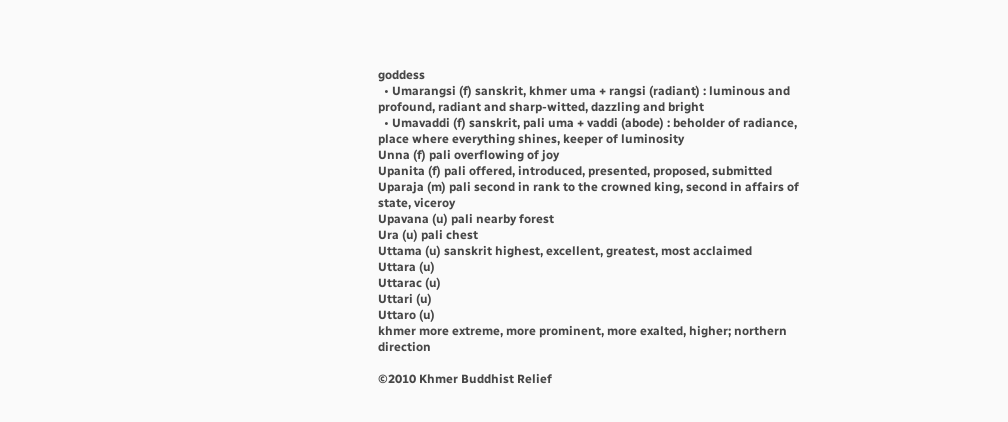goddess
  • Umarangsi (f) sanskrit, khmer uma + rangsi (radiant) : luminous and profound, radiant and sharp-witted, dazzling and bright
  • Umavaddi (f) sanskrit, pali uma + vaddi (abode) : beholder of radiance, place where everything shines, keeper of luminosity
Unna (f) pali overflowing of joy
Upanita (f) pali offered, introduced, presented, proposed, submitted
Uparaja (m) pali second in rank to the crowned king, second in affairs of state, viceroy
Upavana (u) pali nearby forest
Ura (u) pali chest
Uttama (u) sanskrit highest, excellent, greatest, most acclaimed
Uttara (u)
Uttarac (u)
Uttari (u)
Uttaro (u)
khmer more extreme, more prominent, more exalted, higher; northern direction

©2010 Khmer Buddhist Relief